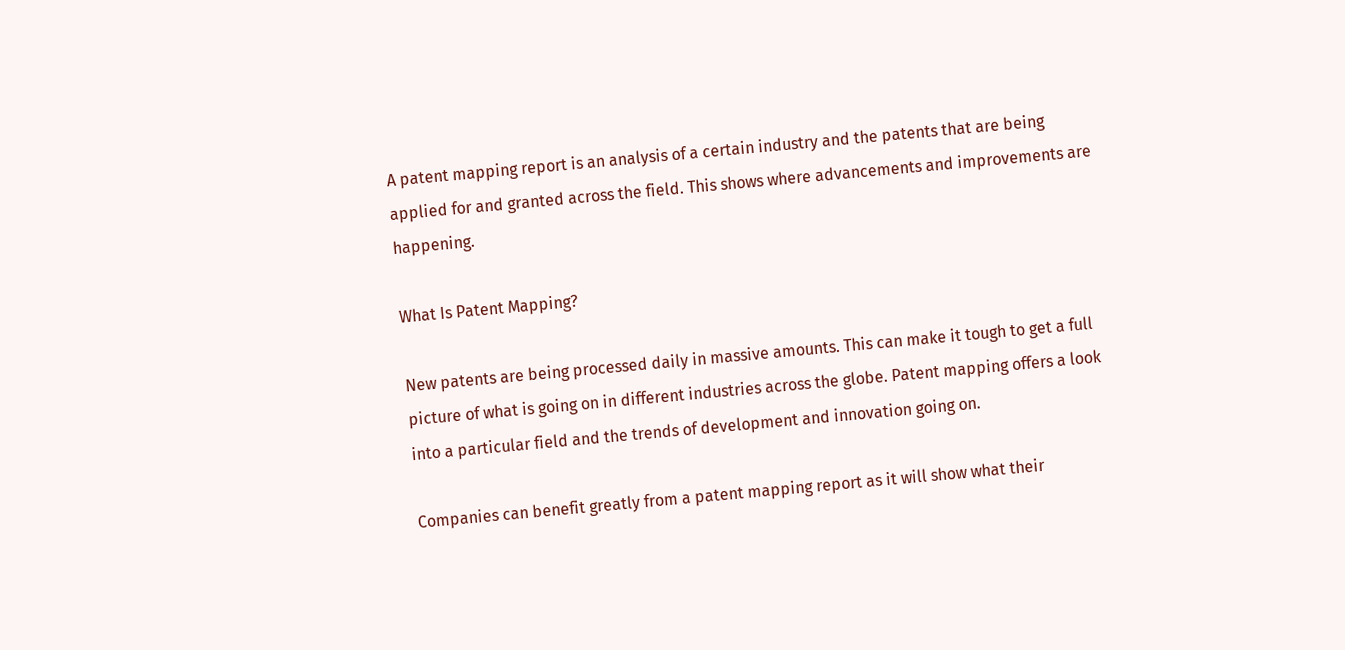A patent mapping report is an analysis of a certain industry and the patents that are being applied for and granted across the field. This shows where advancements and improvements are happening.

What Is Patent Mapping?

New patents are being processed daily in massive amounts. This can make it tough to get a full picture of what is going on in different industries across the globe. Patent mapping offers a look into a particular field and the trends of development and innovation going on.

Companies can benefit greatly from a patent mapping report as it will show what their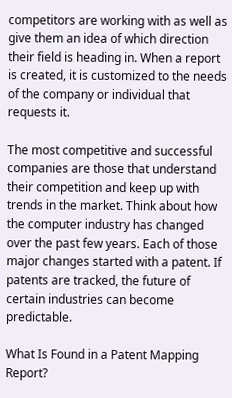competitors are working with as well as give them an idea of which direction their field is heading in. When a report is created, it is customized to the needs of the company or individual that requests it.

The most competitive and successful companies are those that understand their competition and keep up with trends in the market. Think about how the computer industry has changed over the past few years. Each of those major changes started with a patent. If patents are tracked, the future of certain industries can become predictable.

What Is Found in a Patent Mapping Report?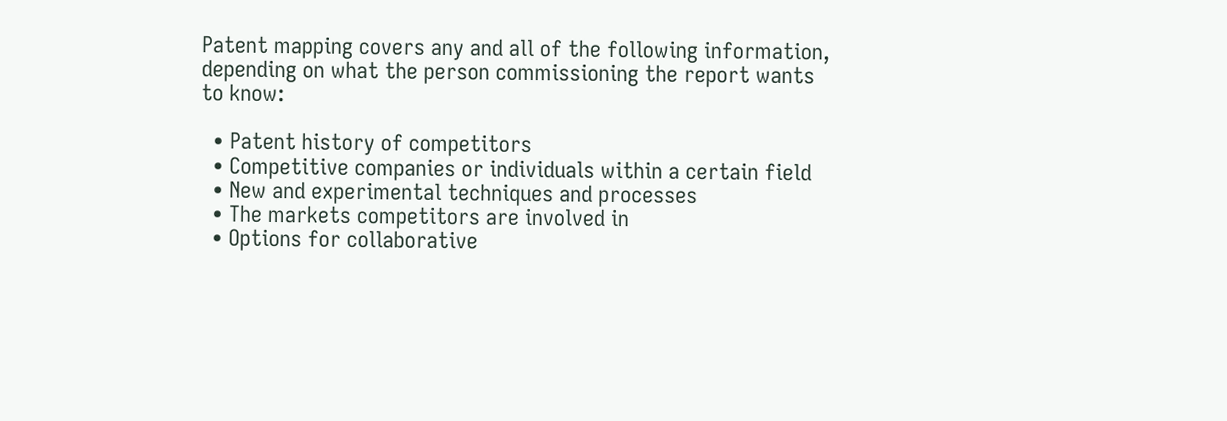Patent mapping covers any and all of the following information, depending on what the person commissioning the report wants to know:

  • Patent history of competitors
  • Competitive companies or individuals within a certain field
  • New and experimental techniques and processes
  • The markets competitors are involved in
  • Options for collaborative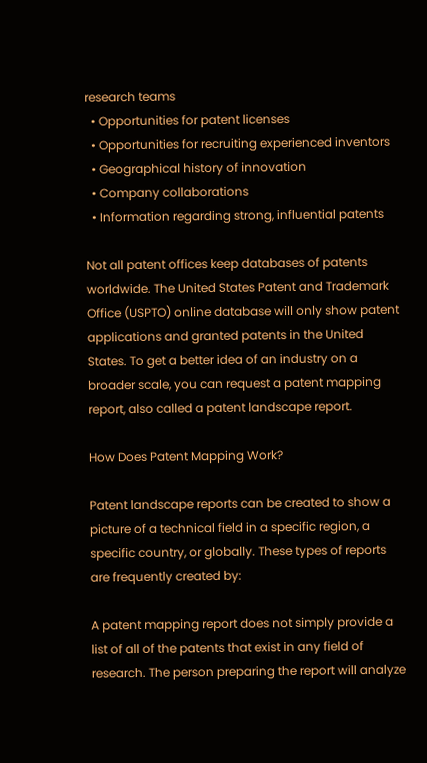research teams
  • Opportunities for patent licenses
  • Opportunities for recruiting experienced inventors
  • Geographical history of innovation
  • Company collaborations
  • Information regarding strong, influential patents

Not all patent offices keep databases of patents worldwide. The United States Patent and Trademark Office (USPTO) online database will only show patent applications and granted patents in the United States. To get a better idea of an industry on a broader scale, you can request a patent mapping report, also called a patent landscape report.

How Does Patent Mapping Work?

Patent landscape reports can be created to show a picture of a technical field in a specific region, a specific country, or globally. These types of reports are frequently created by:

A patent mapping report does not simply provide a list of all of the patents that exist in any field of research. The person preparing the report will analyze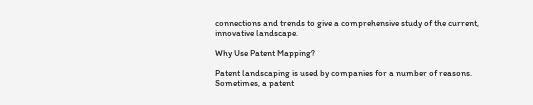connections and trends to give a comprehensive study of the current, innovative landscape.

Why Use Patent Mapping?

Patent landscaping is used by companies for a number of reasons. Sometimes, a patent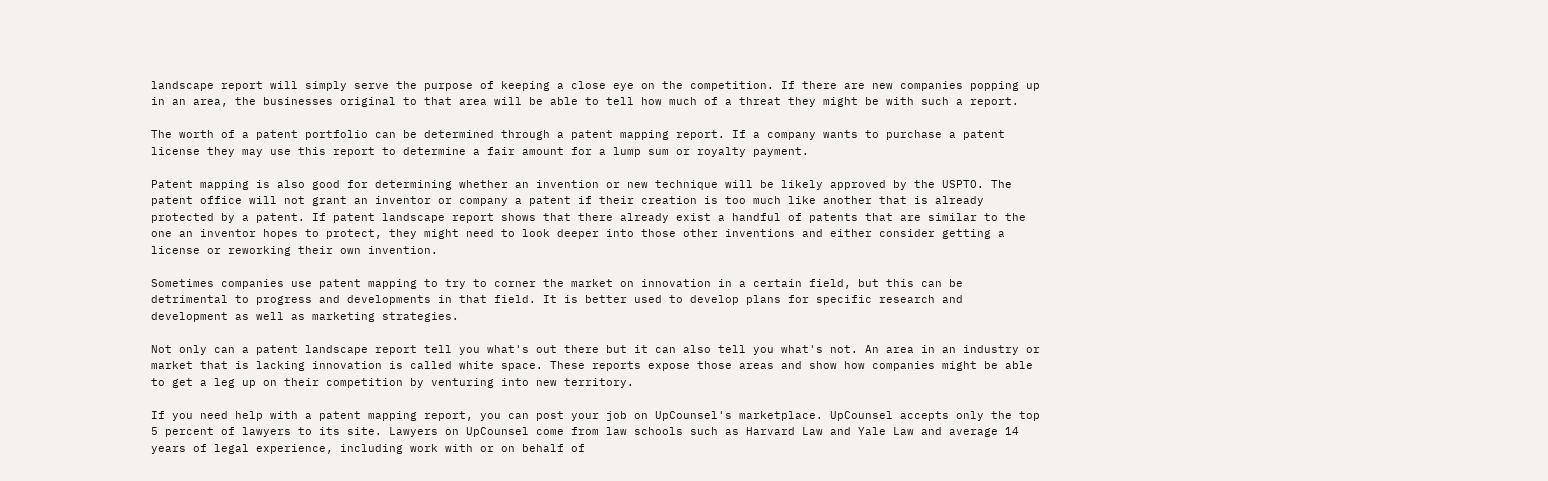landscape report will simply serve the purpose of keeping a close eye on the competition. If there are new companies popping up in an area, the businesses original to that area will be able to tell how much of a threat they might be with such a report.

The worth of a patent portfolio can be determined through a patent mapping report. If a company wants to purchase a patent license they may use this report to determine a fair amount for a lump sum or royalty payment.

Patent mapping is also good for determining whether an invention or new technique will be likely approved by the USPTO. The patent office will not grant an inventor or company a patent if their creation is too much like another that is already protected by a patent. If patent landscape report shows that there already exist a handful of patents that are similar to the one an inventor hopes to protect, they might need to look deeper into those other inventions and either consider getting a license or reworking their own invention.

Sometimes companies use patent mapping to try to corner the market on innovation in a certain field, but this can be detrimental to progress and developments in that field. It is better used to develop plans for specific research and development as well as marketing strategies.

Not only can a patent landscape report tell you what's out there but it can also tell you what's not. An area in an industry or market that is lacking innovation is called white space. These reports expose those areas and show how companies might be able to get a leg up on their competition by venturing into new territory.

If you need help with a patent mapping report, you can post your job on UpCounsel's marketplace. UpCounsel accepts only the top 5 percent of lawyers to its site. Lawyers on UpCounsel come from law schools such as Harvard Law and Yale Law and average 14 years of legal experience, including work with or on behalf of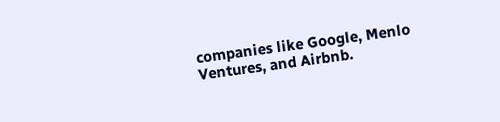companies like Google, Menlo Ventures, and Airbnb.